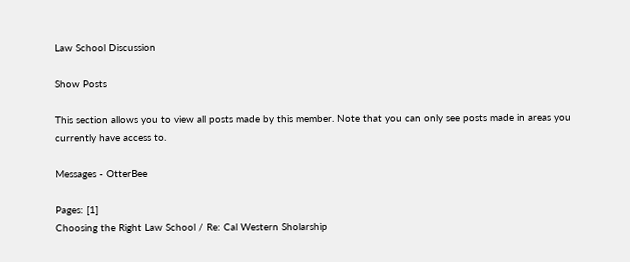Law School Discussion

Show Posts

This section allows you to view all posts made by this member. Note that you can only see posts made in areas you currently have access to.

Messages - OtterBee

Pages: [1]
Choosing the Right Law School / Re: Cal Western Sholarship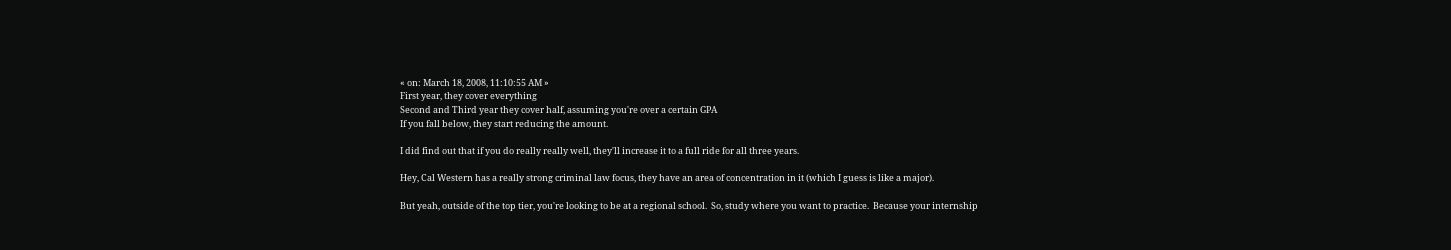« on: March 18, 2008, 11:10:55 AM »
First year, they cover everything
Second and Third year they cover half, assuming you're over a certain GPA
If you fall below, they start reducing the amount.

I did find out that if you do really really well, they'll increase it to a full ride for all three years.

Hey, Cal Western has a really strong criminal law focus, they have an area of concentration in it (which I guess is like a major).

But yeah, outside of the top tier, you're looking to be at a regional school.  So, study where you want to practice.  Because your internship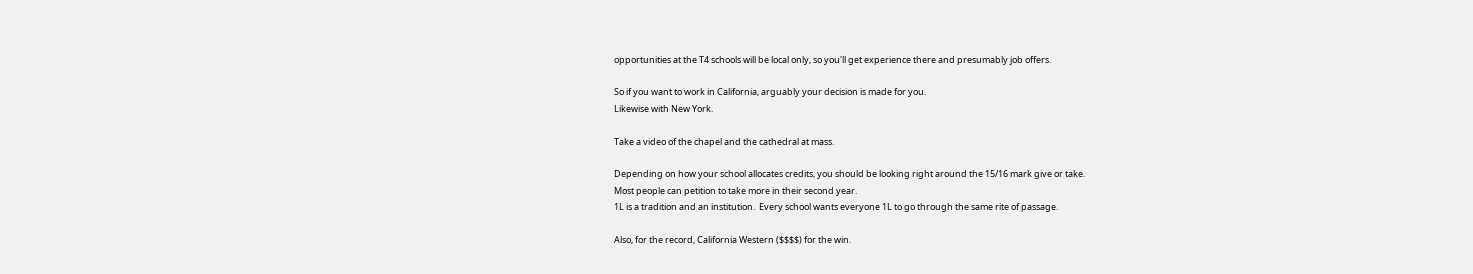opportunities at the T4 schools will be local only, so you'll get experience there and presumably job offers.

So if you want to work in California, arguably your decision is made for you.
Likewise with New York.

Take a video of the chapel and the cathedral at mass.

Depending on how your school allocates credits, you should be looking right around the 15/16 mark give or take.
Most people can petition to take more in their second year.
1L is a tradition and an institution.  Every school wants everyone 1L to go through the same rite of passage.

Also, for the record, California Western ($$$$) for the win.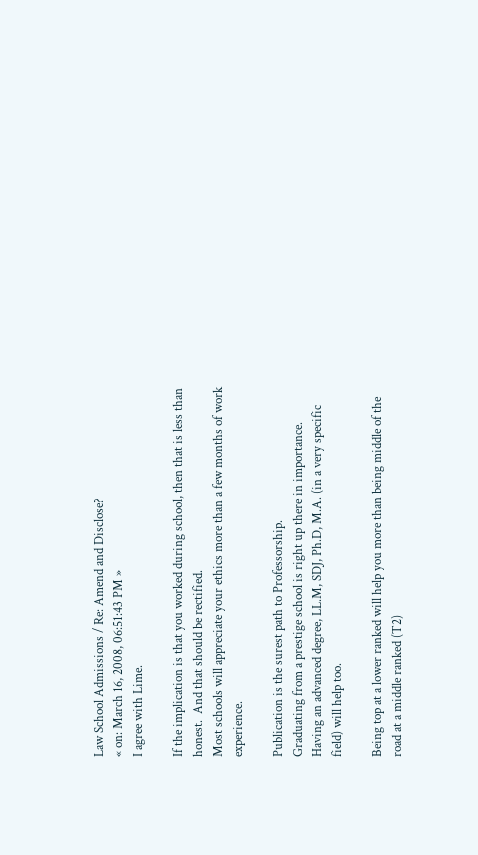Law School Admissions / Re: Amend and Disclose?
« on: March 16, 2008, 06:51:43 PM »
I agree with Lime.

If the implication is that you worked during school, then that is less than honest.  And that should be rectified.
Most schools will appreciate your ethics more than a few months of work experience.

Publication is the surest path to Professorship.
Graduating from a prestige school is right up there in importance.
Having an advanced degree, LL.M, SDJ, Ph.D, M.A. (in a very specific field) will help too.

Being top at a lower ranked will help you more than being middle of the road at a middle ranked (T2)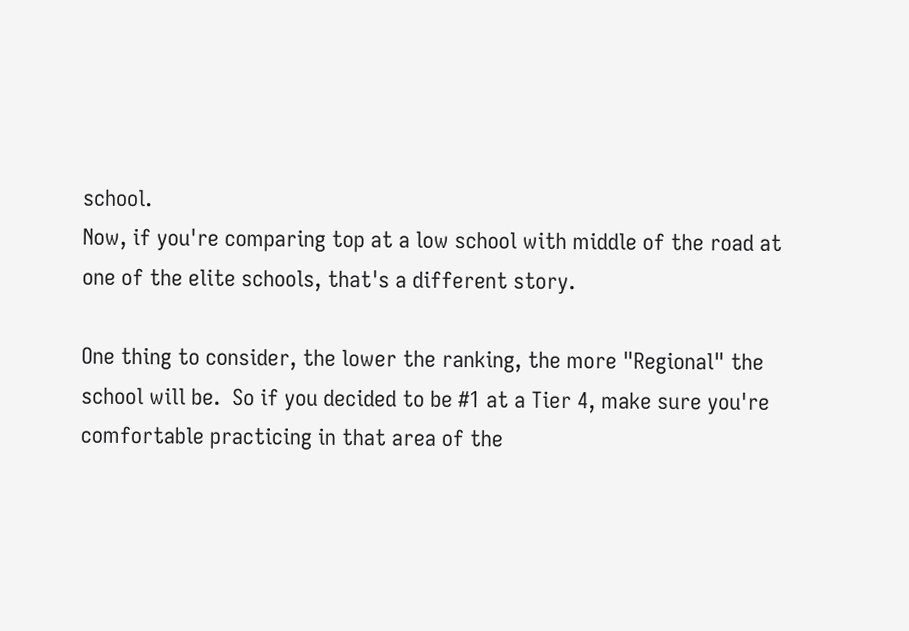school.
Now, if you're comparing top at a low school with middle of the road at one of the elite schools, that's a different story.

One thing to consider, the lower the ranking, the more "Regional" the school will be.  So if you decided to be #1 at a Tier 4, make sure you're comfortable practicing in that area of the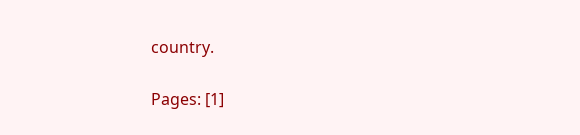country.

Pages: [1]